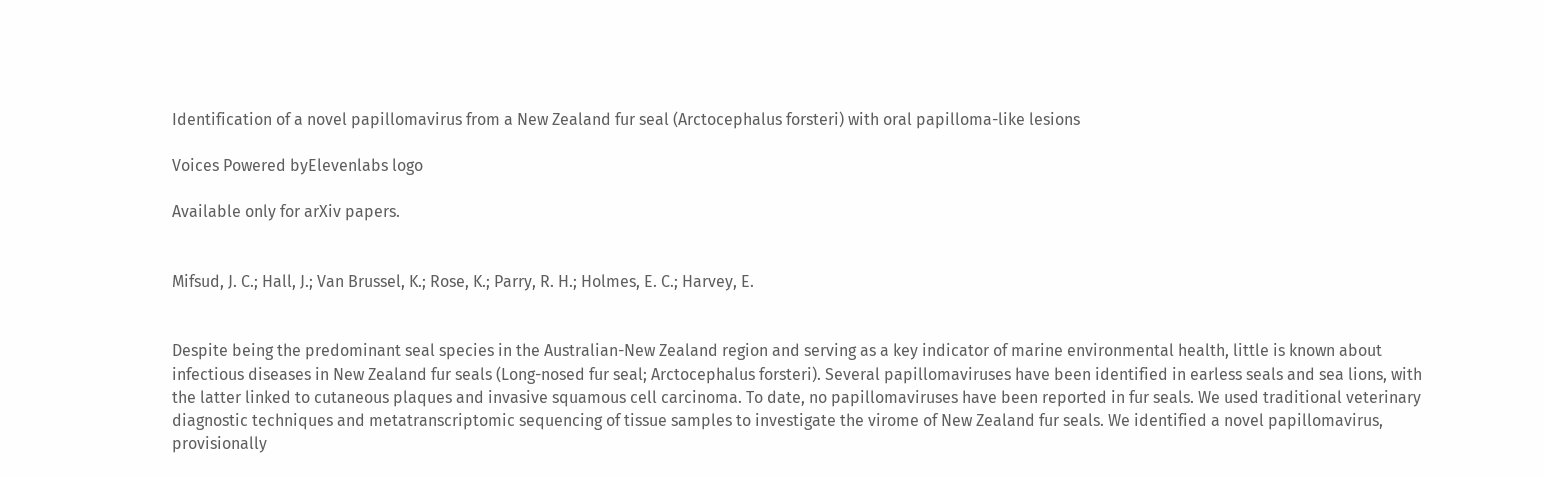Identification of a novel papillomavirus from a New Zealand fur seal (Arctocephalus forsteri) with oral papilloma-like lesions

Voices Powered byElevenlabs logo

Available only for arXiv papers.


Mifsud, J. C.; Hall, J.; Van Brussel, K.; Rose, K.; Parry, R. H.; Holmes, E. C.; Harvey, E.


Despite being the predominant seal species in the Australian-New Zealand region and serving as a key indicator of marine environmental health, little is known about infectious diseases in New Zealand fur seals (Long-nosed fur seal; Arctocephalus forsteri). Several papillomaviruses have been identified in earless seals and sea lions, with the latter linked to cutaneous plaques and invasive squamous cell carcinoma. To date, no papillomaviruses have been reported in fur seals. We used traditional veterinary diagnostic techniques and metatranscriptomic sequencing of tissue samples to investigate the virome of New Zealand fur seals. We identified a novel papillomavirus, provisionally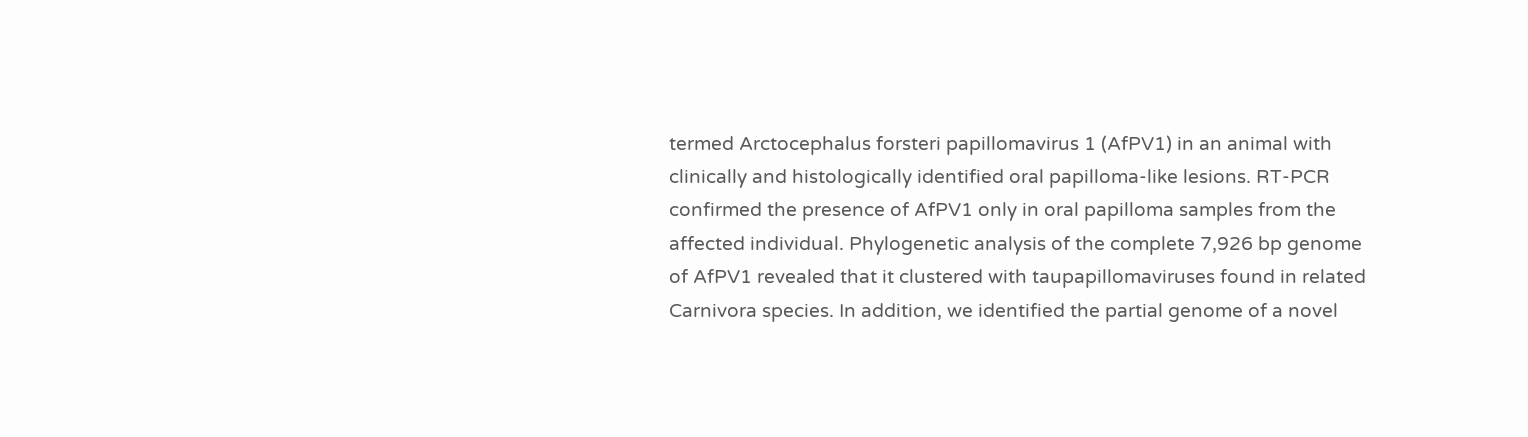termed Arctocephalus forsteri papillomavirus 1 (AfPV1) in an animal with clinically and histologically identified oral papilloma-like lesions. RT-PCR confirmed the presence of AfPV1 only in oral papilloma samples from the affected individual. Phylogenetic analysis of the complete 7,926 bp genome of AfPV1 revealed that it clustered with taupapillomaviruses found in related Carnivora species. In addition, we identified the partial genome of a novel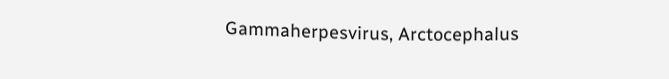Gammaherpesvirus, Arctocephalus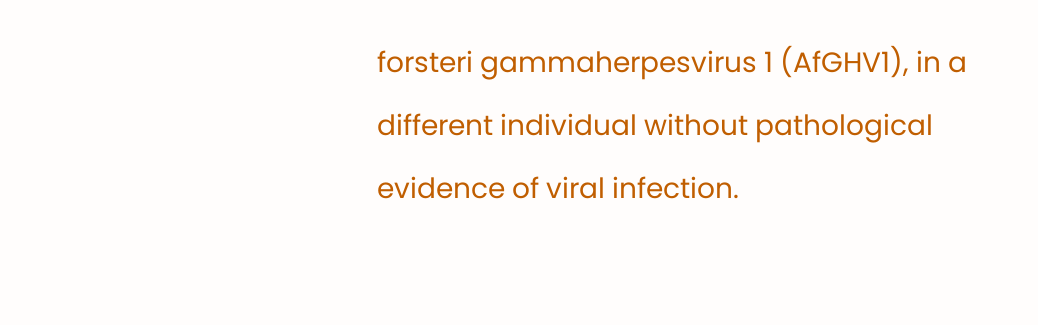forsteri gammaherpesvirus 1 (AfGHV1), in a different individual without pathological evidence of viral infection.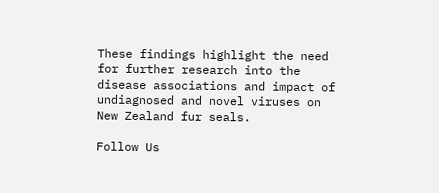These findings highlight the need for further research into the disease associations and impact of undiagnosed and novel viruses on New Zealand fur seals.

Follow Us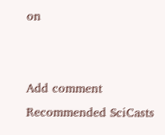on


Add comment
Recommended SciCasts